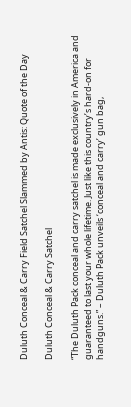Duluth Conceal & Carry Field Satchel Slammed by Antis: Quote of the Day

Duluth Conceal & Carry Satchel

“The Duluth Pack conceal and carry satchel is made exclusively in America and guaranteed to last your whole lifetime. Just like this country’s hard-on for handguns.” – Duluth Pack unveils ‘conceal and carry’ gun bag,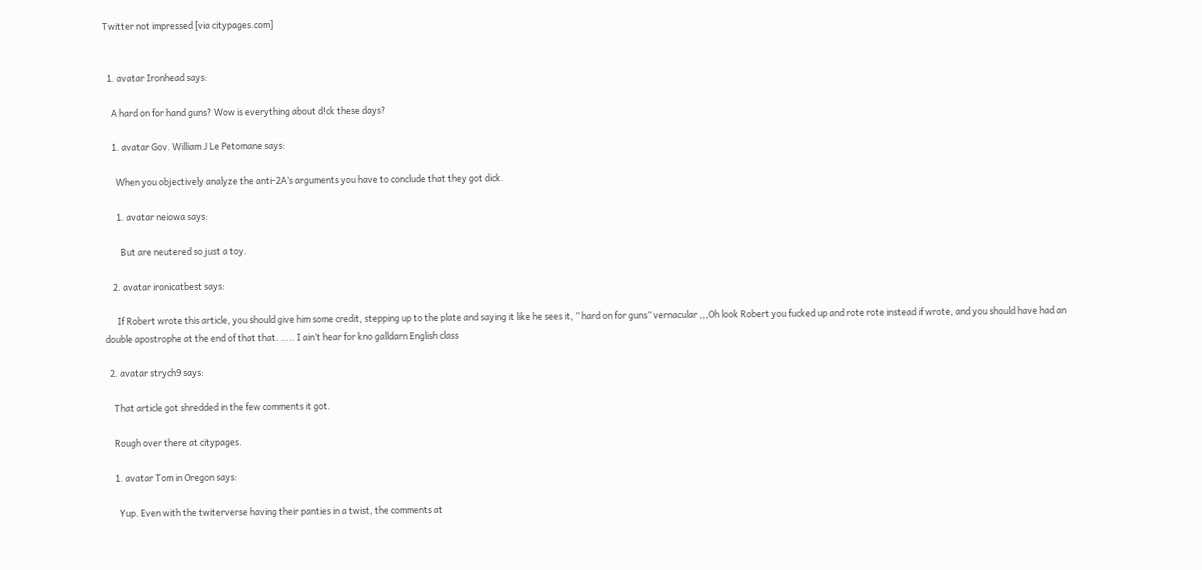Twitter not impressed [via citypages.com]


  1. avatar Ironhead says:

    A hard on for hand guns? Wow is everything about d!ck these days?

    1. avatar Gov. William J Le Petomane says:

      When you objectively analyze the anti-2A’s arguments you have to conclude that they got dick.

      1. avatar neiowa says:

        But are neutered so just a toy.

    2. avatar ironicatbest says:

      If Robert wrote this article, you should give him some credit, stepping up to the plate and saying it like he sees it, ” hard on for guns” vernacular ,,,Oh look Robert you fucked up and rote rote instead if wrote, and you should have had an double apostrophe at the end of that that. ….. I ain’t hear for kno galldarn English class

  2. avatar strych9 says:

    That article got shredded in the few comments it got.

    Rough over there at citypages.

    1. avatar Tom in Oregon says:

      Yup. Even with the twiterverse having their panties in a twist, the comments at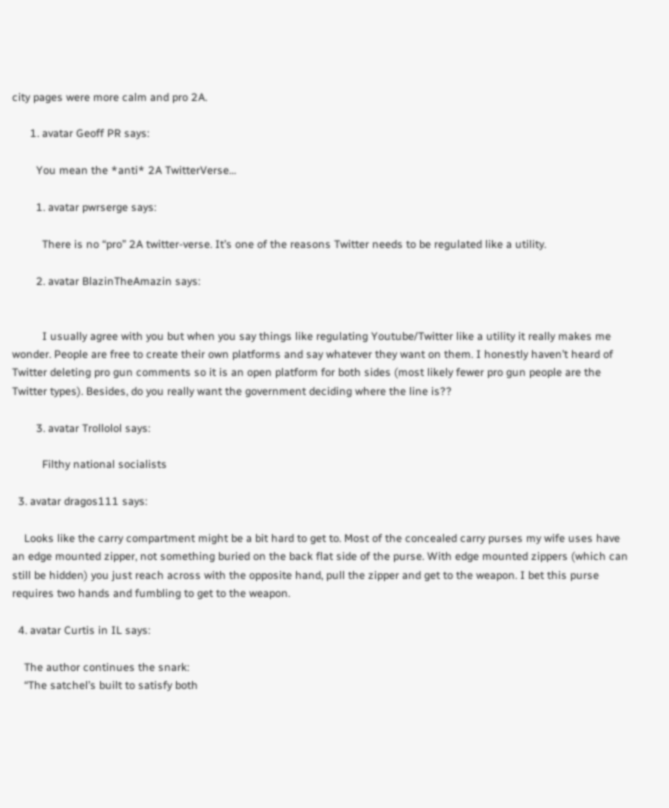city pages were more calm and pro 2A.

      1. avatar Geoff PR says:

        You mean the *anti* 2A TwitterVerse…

        1. avatar pwrserge says:

          There is no “pro” 2A twitter-verse. It’s one of the reasons Twitter needs to be regulated like a utility.

        2. avatar BlazinTheAmazin says:


          I usually agree with you but when you say things like regulating Youtube/Twitter like a utility it really makes me wonder. People are free to create their own platforms and say whatever they want on them. I honestly haven’t heard of Twitter deleting pro gun comments so it is an open platform for both sides (most likely fewer pro gun people are the Twitter types). Besides, do you really want the government deciding where the line is??

        3. avatar Trollolol says:

          Filthy national socialists

  3. avatar dragos111 says:

    Looks like the carry compartment might be a bit hard to get to. Most of the concealed carry purses my wife uses have an edge mounted zipper, not something buried on the back flat side of the purse. With edge mounted zippers (which can still be hidden) you just reach across with the opposite hand, pull the zipper and get to the weapon. I bet this purse requires two hands and fumbling to get to the weapon.

  4. avatar Curtis in IL says:

    The author continues the snark:
    “The satchel’s built to satisfy both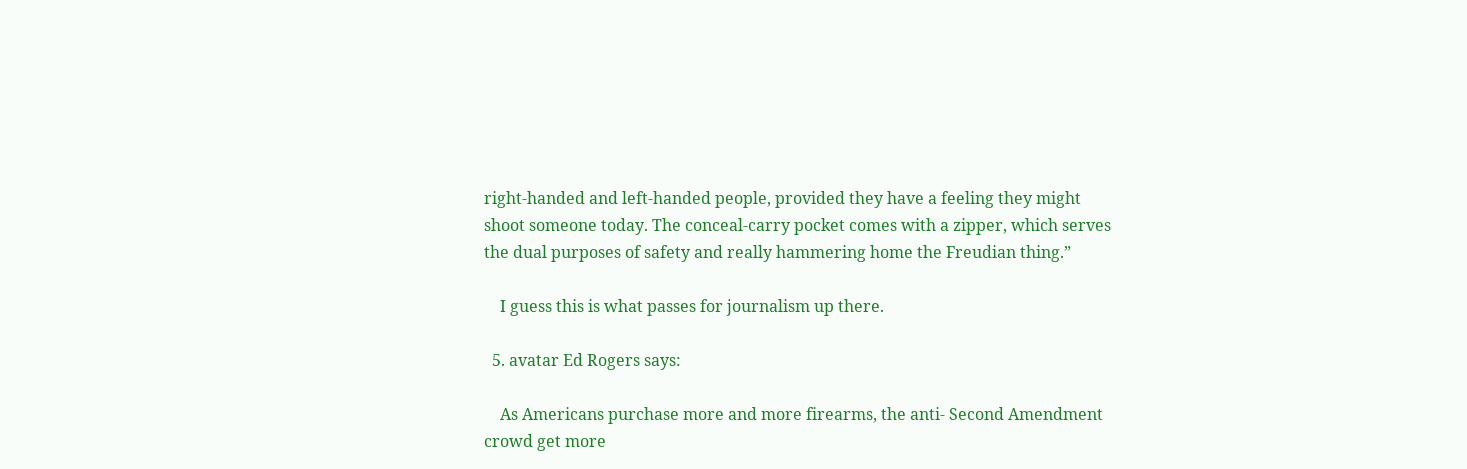right-handed and left-handed people, provided they have a feeling they might shoot someone today. The conceal-carry pocket comes with a zipper, which serves the dual purposes of safety and really hammering home the Freudian thing.”

    I guess this is what passes for journalism up there.

  5. avatar Ed Rogers says:

    As Americans purchase more and more firearms, the anti- Second Amendment crowd get more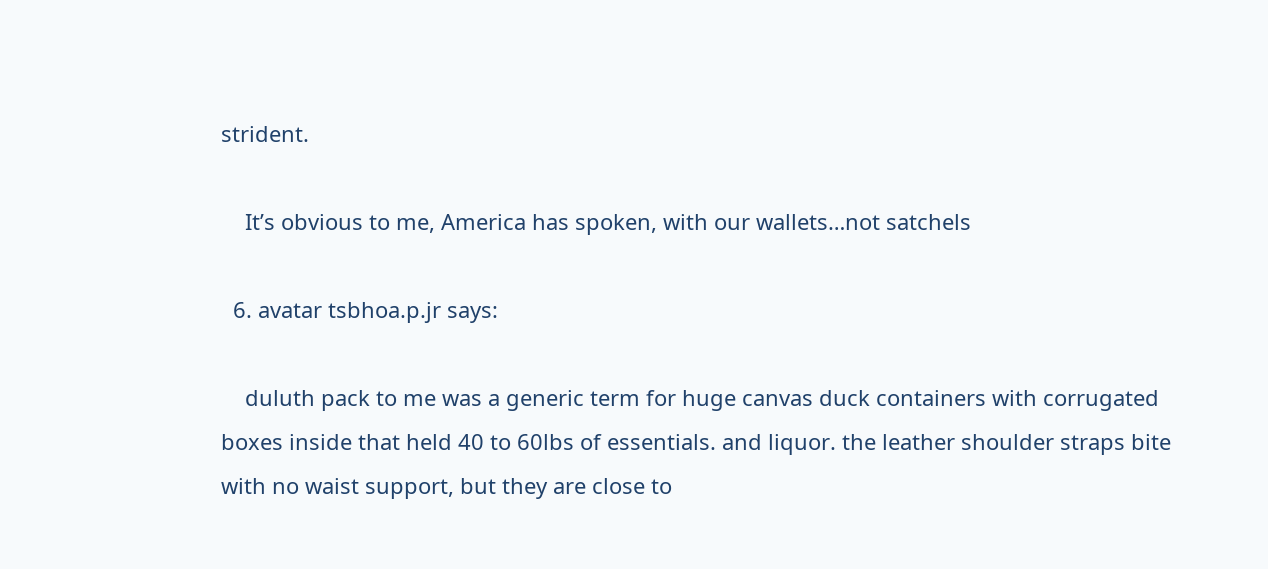strident.

    It’s obvious to me, America has spoken, with our wallets…not satchels

  6. avatar tsbhoa.p.jr says:

    duluth pack to me was a generic term for huge canvas duck containers with corrugated boxes inside that held 40 to 60lbs of essentials. and liquor. the leather shoulder straps bite with no waist support, but they are close to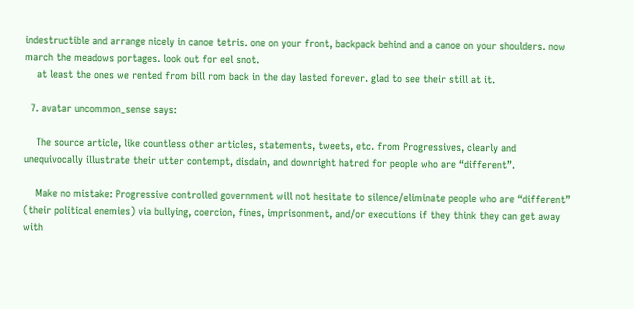indestructible and arrange nicely in canoe tetris. one on your front, backpack behind and a canoe on your shoulders. now march the meadows portages. look out for eel snot.
    at least the ones we rented from bill rom back in the day lasted forever. glad to see their still at it.

  7. avatar uncommon_sense says:

    The source article, like countless other articles, statements, tweets, etc. from Progressives, clearly and unequivocally illustrate their utter contempt, disdain, and downright hatred for people who are “different”.

    Make no mistake: Progressive controlled government will not hesitate to silence/eliminate people who are “different” (their political enemies) via bullying, coercion, fines, imprisonment, and/or executions if they think they can get away with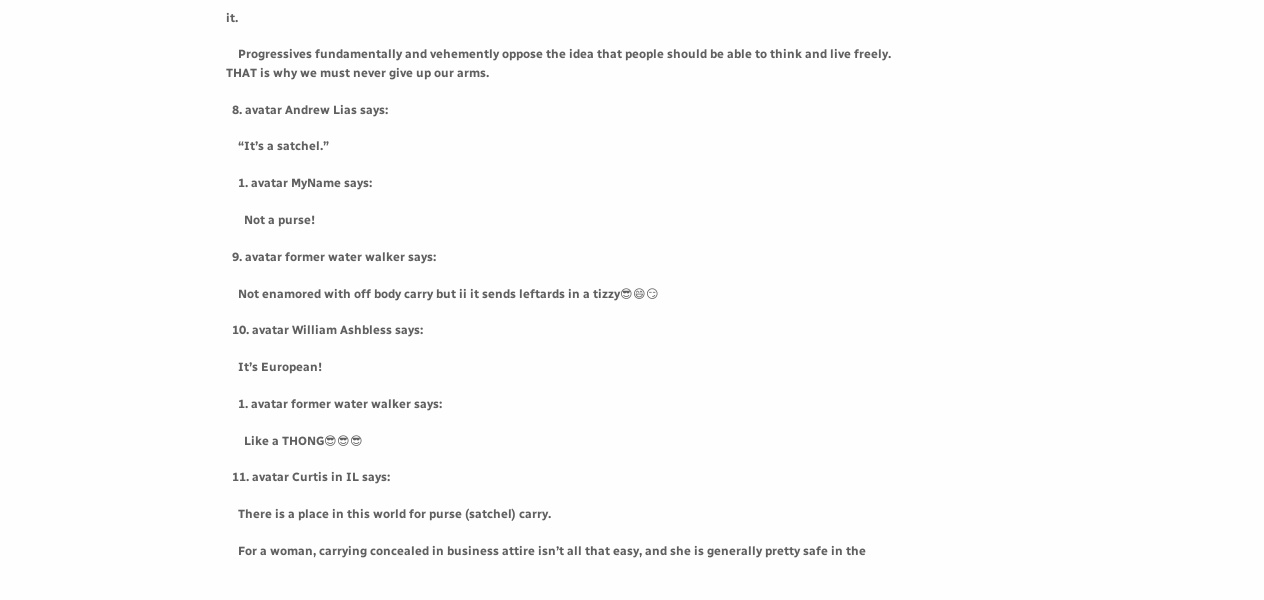it.

    Progressives fundamentally and vehemently oppose the idea that people should be able to think and live freely. THAT is why we must never give up our arms.

  8. avatar Andrew Lias says:

    “It’s a satchel.”

    1. avatar MyName says:

      Not a purse!

  9. avatar former water walker says:

    Not enamored with off body carry but ii it sends leftards in a tizzy😎😄😏

  10. avatar William Ashbless says:

    It’s European!

    1. avatar former water walker says:

      Like a THONG😎😎😎

  11. avatar Curtis in IL says:

    There is a place in this world for purse (satchel) carry.

    For a woman, carrying concealed in business attire isn’t all that easy, and she is generally pretty safe in the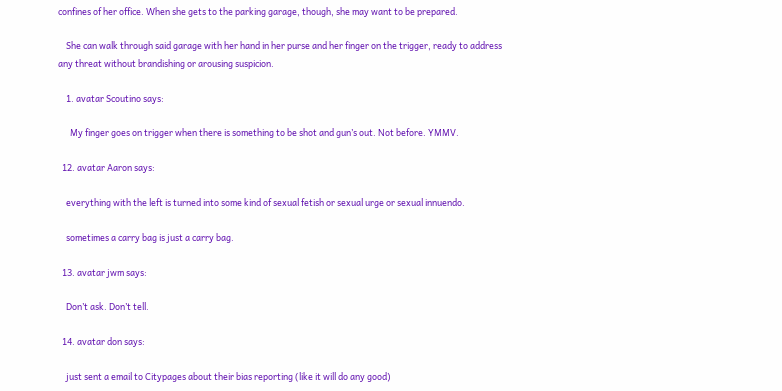confines of her office. When she gets to the parking garage, though, she may want to be prepared.

    She can walk through said garage with her hand in her purse and her finger on the trigger, ready to address any threat without brandishing or arousing suspicion.

    1. avatar Scoutino says:

      My finger goes on trigger when there is something to be shot and gun’s out. Not before. YMMV.

  12. avatar Aaron says:

    everything with the left is turned into some kind of sexual fetish or sexual urge or sexual innuendo.

    sometimes a carry bag is just a carry bag.

  13. avatar jwm says:

    Don’t ask. Don’t tell.

  14. avatar don says:

    just sent a email to Citypages about their bias reporting (like it will do any good)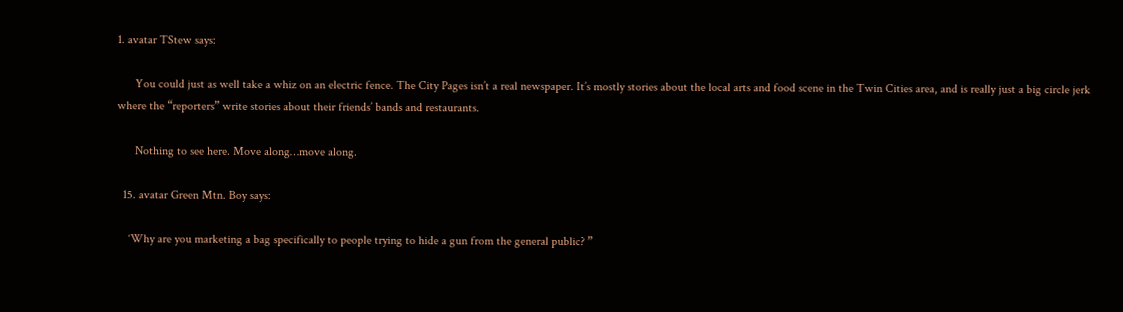1. avatar TStew says:

      You could just as well take a whiz on an electric fence. The City Pages isn’t a real newspaper. It’s mostly stories about the local arts and food scene in the Twin Cities area, and is really just a big circle jerk where the “reporters” write stories about their friends’ bands and restaurants.

      Nothing to see here. Move along…move along.

  15. avatar Green Mtn. Boy says:

    ‘Why are you marketing a bag specifically to people trying to hide a gun from the general public? ”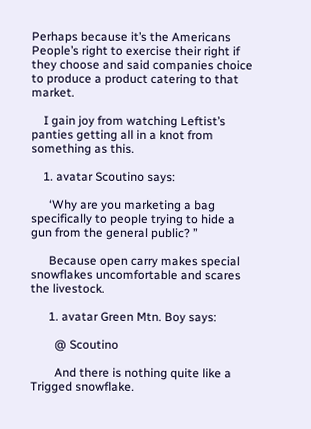Perhaps because it’s the Americans People’s right to exercise their right if they choose and said companies choice to produce a product catering to that market.

    I gain joy from watching Leftist’s panties getting all in a knot from something as this.

    1. avatar Scoutino says:

      ‘Why are you marketing a bag specifically to people trying to hide a gun from the general public? ”

      Because open carry makes special snowflakes uncomfortable and scares the livestock.

      1. avatar Green Mtn. Boy says:

        @ Scoutino

        And there is nothing quite like a Trigged snowflake.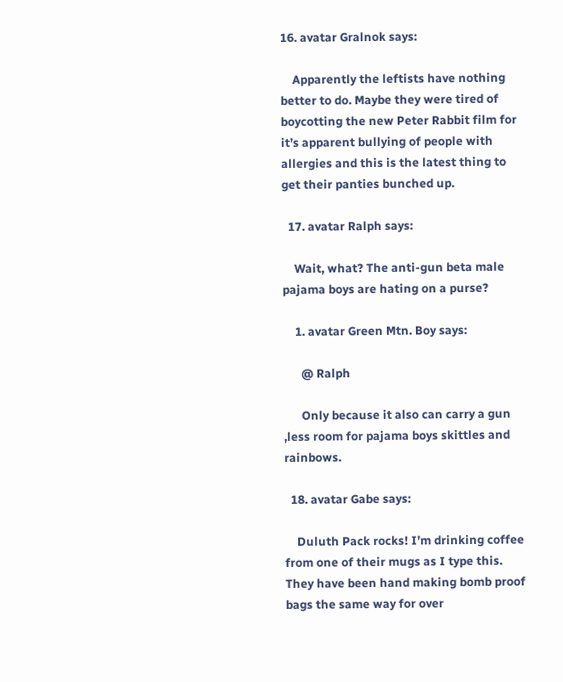16. avatar Gralnok says:

    Apparently the leftists have nothing better to do. Maybe they were tired of boycotting the new Peter Rabbit film for it’s apparent bullying of people with allergies and this is the latest thing to get their panties bunched up.

  17. avatar Ralph says:

    Wait, what? The anti-gun beta male pajama boys are hating on a purse?

    1. avatar Green Mtn. Boy says:

      @ Ralph

      Only because it also can carry a gun ,less room for pajama boys skittles and rainbows.

  18. avatar Gabe says:

    Duluth Pack rocks! I’m drinking coffee from one of their mugs as I type this. They have been hand making bomb proof bags the same way for over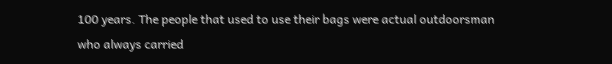100 years. The people that used to use their bags were actual outdoorsman who always carried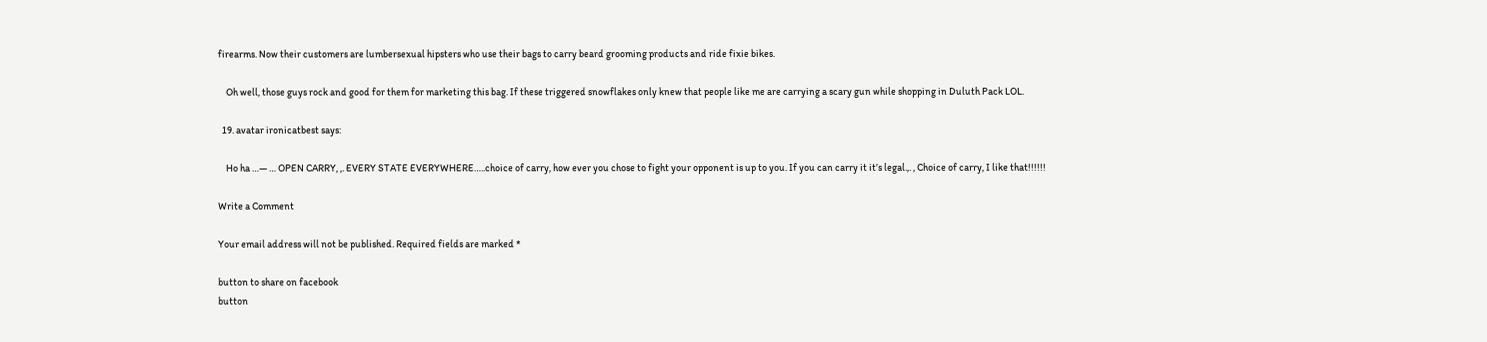firearms. Now their customers are lumbersexual hipsters who use their bags to carry beard grooming products and ride fixie bikes.

    Oh well, those guys rock and good for them for marketing this bag. If these triggered snowflakes only knew that people like me are carrying a scary gun while shopping in Duluth Pack LOL.

  19. avatar ironicatbest says:

    Ho ha …— … OPEN CARRY, ,. EVERY STATE EVERYWHERE…..choice of carry, how ever you chose to fight your opponent is up to you. If you can carry it it’s legal.,. , Choice of carry, I like that!!!!!!

Write a Comment

Your email address will not be published. Required fields are marked *

button to share on facebook
button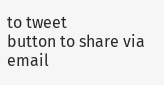to tweet
button to share via email